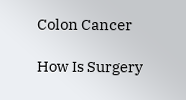Colon Cancer

How Is Surgery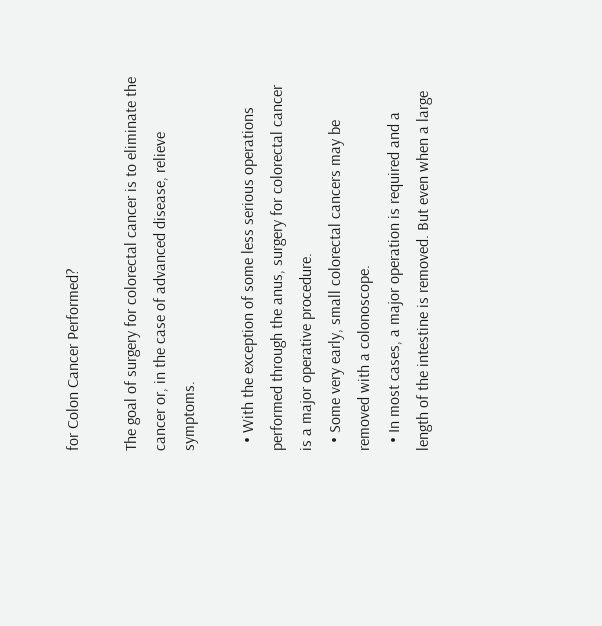for Colon Cancer Performed?

The goal of surgery for colorectal cancer is to eliminate the cancer or, in the case of advanced disease, relieve symptoms.

  • With the exception of some less serious operations performed through the anus, surgery for colorectal cancer is a major operative procedure.
  • Some very early, small colorectal cancers may be removed with a colonoscope.
  • In most cases, a major operation is required and a length of the intestine is removed. But even when a large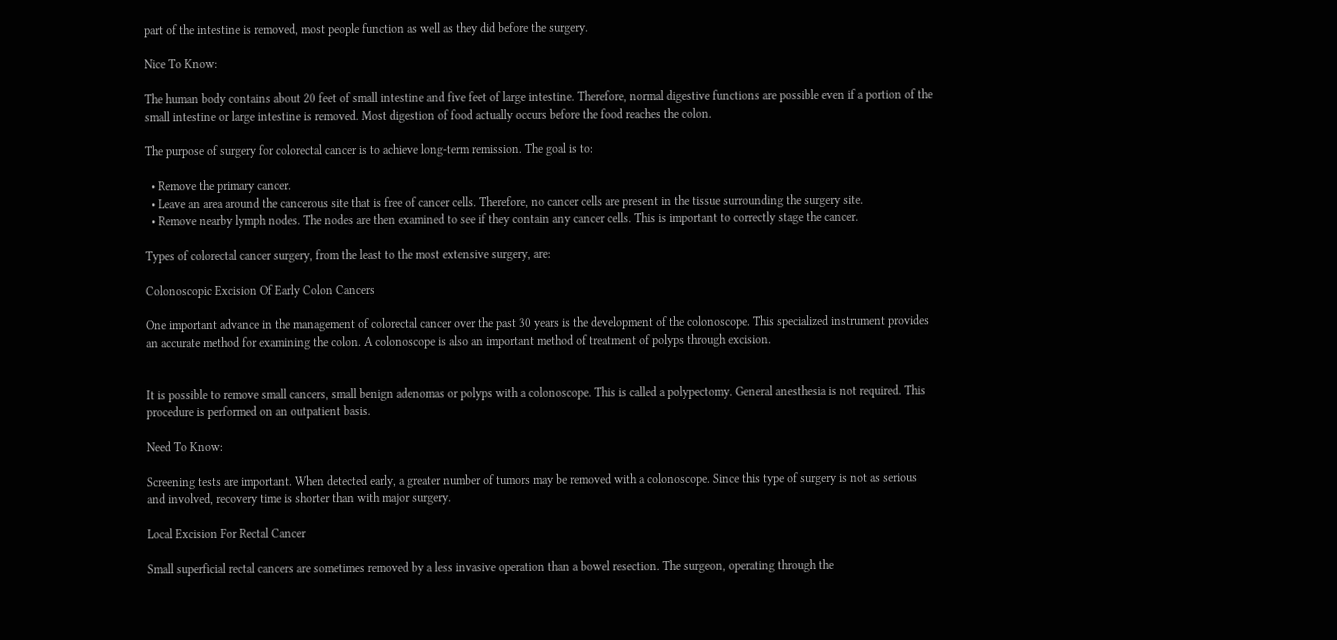part of the intestine is removed, most people function as well as they did before the surgery.

Nice To Know:

The human body contains about 20 feet of small intestine and five feet of large intestine. Therefore, normal digestive functions are possible even if a portion of the small intestine or large intestine is removed. Most digestion of food actually occurs before the food reaches the colon.

The purpose of surgery for colorectal cancer is to achieve long-term remission. The goal is to:

  • Remove the primary cancer.
  • Leave an area around the cancerous site that is free of cancer cells. Therefore, no cancer cells are present in the tissue surrounding the surgery site.
  • Remove nearby lymph nodes. The nodes are then examined to see if they contain any cancer cells. This is important to correctly stage the cancer.

Types of colorectal cancer surgery, from the least to the most extensive surgery, are:

Colonoscopic Excision Of Early Colon Cancers

One important advance in the management of colorectal cancer over the past 30 years is the development of the colonoscope. This specialized instrument provides an accurate method for examining the colon. A colonoscope is also an important method of treatment of polyps through excision.


It is possible to remove small cancers, small benign adenomas or polyps with a colonoscope. This is called a polypectomy. General anesthesia is not required. This procedure is performed on an outpatient basis.

Need To Know:

Screening tests are important. When detected early, a greater number of tumors may be removed with a colonoscope. Since this type of surgery is not as serious and involved, recovery time is shorter than with major surgery.

Local Excision For Rectal Cancer

Small superficial rectal cancers are sometimes removed by a less invasive operation than a bowel resection. The surgeon, operating through the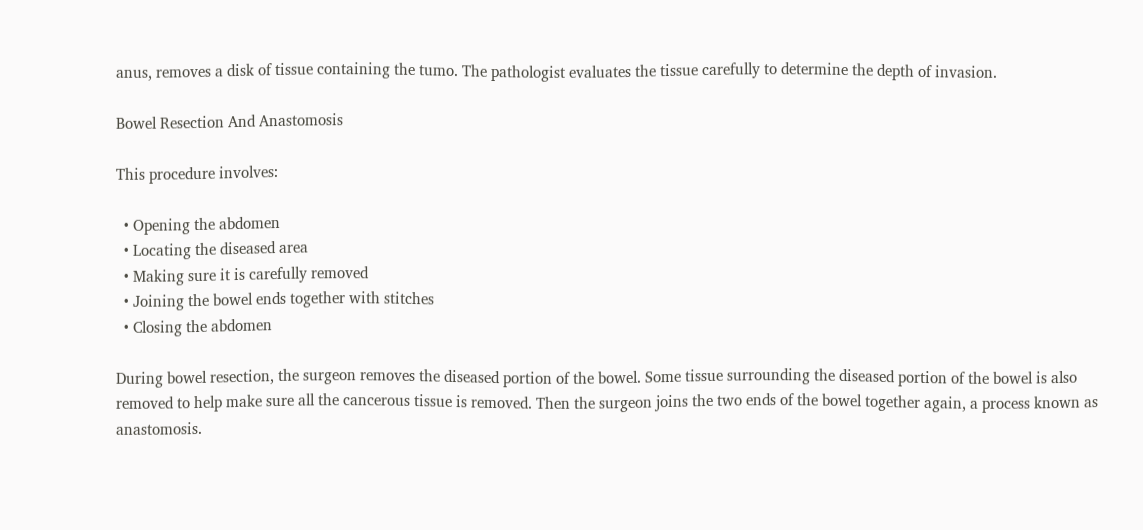anus, removes a disk of tissue containing the tumo. The pathologist evaluates the tissue carefully to determine the depth of invasion.

Bowel Resection And Anastomosis

This procedure involves:

  • Opening the abdomen
  • Locating the diseased area
  • Making sure it is carefully removed
  • Joining the bowel ends together with stitches
  • Closing the abdomen

During bowel resection, the surgeon removes the diseased portion of the bowel. Some tissue surrounding the diseased portion of the bowel is also removed to help make sure all the cancerous tissue is removed. Then the surgeon joins the two ends of the bowel together again, a process known as anastomosis.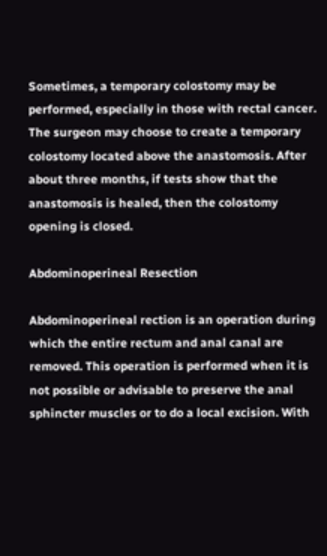Sometimes, a temporary colostomy may be performed, especially in those with rectal cancer. The surgeon may choose to create a temporary colostomy located above the anastomosis. After about three months, if tests show that the anastomosis is healed, then the colostomy opening is closed.

Abdominoperineal Resection

Abdominoperineal rection is an operation during which the entire rectum and anal canal are removed. This operation is performed when it is not possible or advisable to preserve the anal sphincter muscles or to do a local excision. With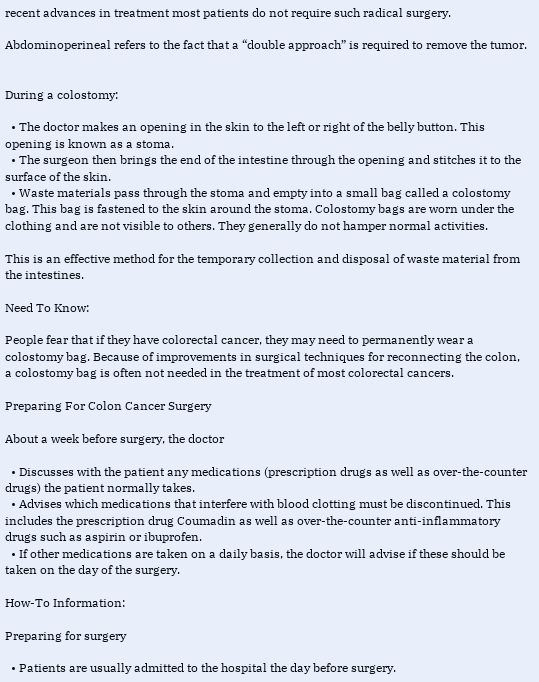recent advances in treatment most patients do not require such radical surgery.

Abdominoperineal refers to the fact that a “double approach” is required to remove the tumor.


During a colostomy:

  • The doctor makes an opening in the skin to the left or right of the belly button. This opening is known as a stoma.
  • The surgeon then brings the end of the intestine through the opening and stitches it to the surface of the skin.
  • Waste materials pass through the stoma and empty into a small bag called a colostomy bag. This bag is fastened to the skin around the stoma. Colostomy bags are worn under the clothing and are not visible to others. They generally do not hamper normal activities.

This is an effective method for the temporary collection and disposal of waste material from the intestines.

Need To Know:

People fear that if they have colorectal cancer, they may need to permanently wear a colostomy bag. Because of improvements in surgical techniques for reconnecting the colon, a colostomy bag is often not needed in the treatment of most colorectal cancers.

Preparing For Colon Cancer Surgery

About a week before surgery, the doctor

  • Discusses with the patient any medications (prescription drugs as well as over-the-counter drugs) the patient normally takes.
  • Advises which medications that interfere with blood clotting must be discontinued. This includes the prescription drug Coumadin as well as over-the-counter anti-inflammatory drugs such as aspirin or ibuprofen.
  • If other medications are taken on a daily basis, the doctor will advise if these should be taken on the day of the surgery.

How-To Information:

Preparing for surgery

  • Patients are usually admitted to the hospital the day before surgery.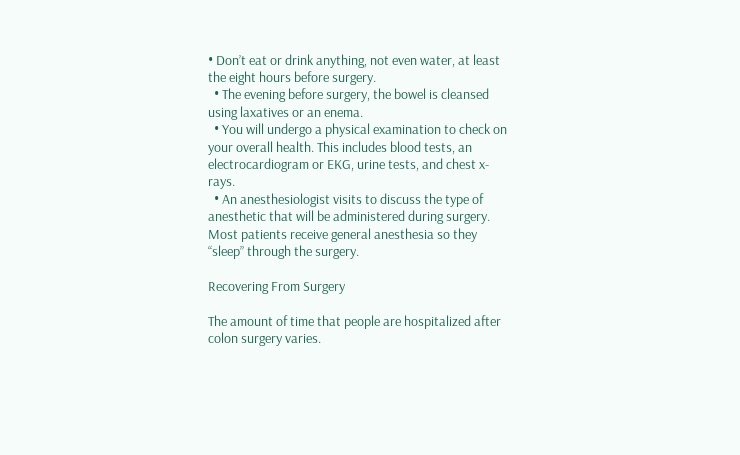• Don’t eat or drink anything, not even water, at least the eight hours before surgery.
  • The evening before surgery, the bowel is cleansed using laxatives or an enema.
  • You will undergo a physical examination to check on your overall health. This includes blood tests, an electrocardiogram or EKG, urine tests, and chest x-rays.
  • An anesthesiologist visits to discuss the type of anesthetic that will be administered during surgery. Most patients receive general anesthesia so they “sleep” through the surgery.

Recovering From Surgery

The amount of time that people are hospitalized after colon surgery varies.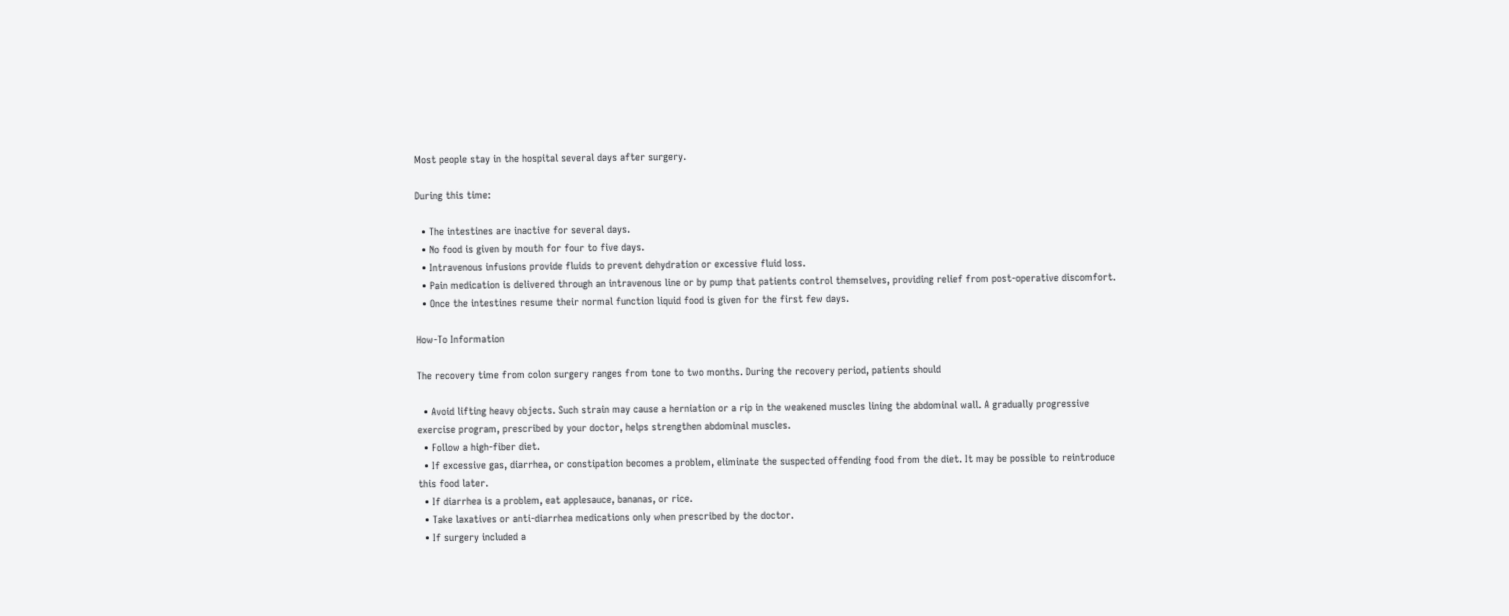Most people stay in the hospital several days after surgery.

During this time:

  • The intestines are inactive for several days.
  • No food is given by mouth for four to five days.
  • Intravenous infusions provide fluids to prevent dehydration or excessive fluid loss.
  • Pain medication is delivered through an intravenous line or by pump that patients control themselves, providing relief from post-operative discomfort.
  • Once the intestines resume their normal function liquid food is given for the first few days.

How-To Information

The recovery time from colon surgery ranges from tone to two months. During the recovery period, patients should

  • Avoid lifting heavy objects. Such strain may cause a herniation or a rip in the weakened muscles lining the abdominal wall. A gradually progressive exercise program, prescribed by your doctor, helps strengthen abdominal muscles.
  • Follow a high-fiber diet.
  • If excessive gas, diarrhea, or constipation becomes a problem, eliminate the suspected offending food from the diet. It may be possible to reintroduce this food later.
  • If diarrhea is a problem, eat applesauce, bananas, or rice.
  • Take laxatives or anti-diarrhea medications only when prescribed by the doctor.
  • If surgery included a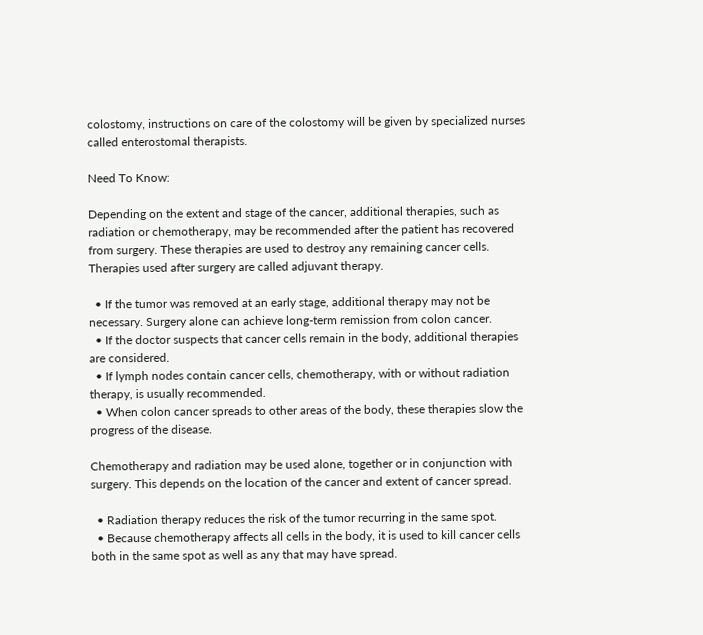colostomy, instructions on care of the colostomy will be given by specialized nurses called enterostomal therapists.

Need To Know:

Depending on the extent and stage of the cancer, additional therapies, such as radiation or chemotherapy, may be recommended after the patient has recovered from surgery. These therapies are used to destroy any remaining cancer cells. Therapies used after surgery are called adjuvant therapy.

  • If the tumor was removed at an early stage, additional therapy may not be necessary. Surgery alone can achieve long-term remission from colon cancer.
  • If the doctor suspects that cancer cells remain in the body, additional therapies are considered.
  • If lymph nodes contain cancer cells, chemotherapy, with or without radiation therapy, is usually recommended.
  • When colon cancer spreads to other areas of the body, these therapies slow the progress of the disease.

Chemotherapy and radiation may be used alone, together or in conjunction with surgery. This depends on the location of the cancer and extent of cancer spread.

  • Radiation therapy reduces the risk of the tumor recurring in the same spot.
  • Because chemotherapy affects all cells in the body, it is used to kill cancer cells both in the same spot as well as any that may have spread.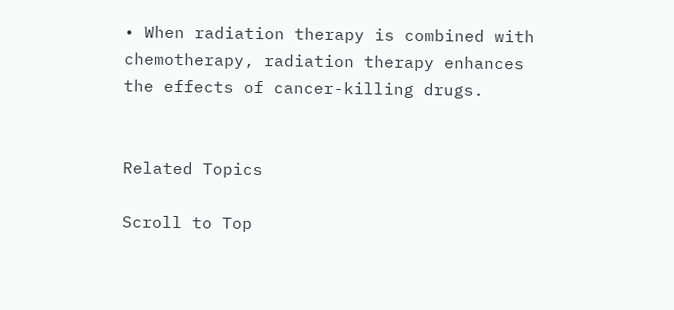• When radiation therapy is combined with chemotherapy, radiation therapy enhances the effects of cancer-killing drugs.


Related Topics

Scroll to Top